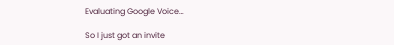Evaluating Google Voice…

So I just got an invite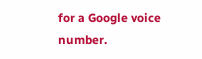for a Google voice number.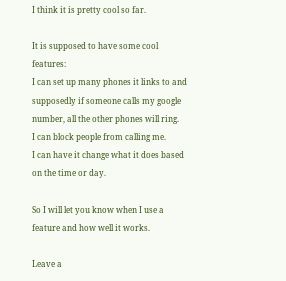I think it is pretty cool so far.

It is supposed to have some cool features:
I can set up many phones it links to and supposedly if someone calls my google number, all the other phones will ring.
I can block people from calling me.
I can have it change what it does based on the time or day.

So I will let you know when I use a feature and how well it works.

Leave a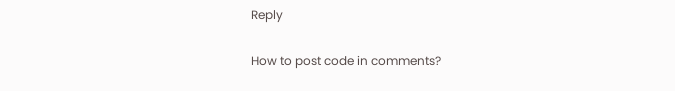Reply

How to post code in comments?